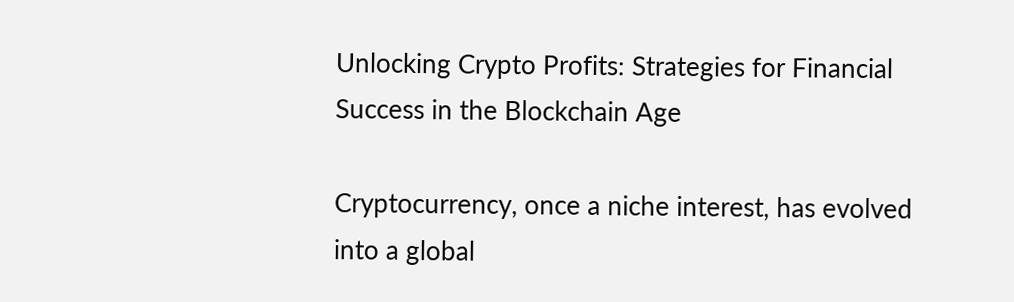Unlocking Crypto Profits: Strategies for Financial Success in the Blockchain Age

Cryptocurrency, once a niche interest, has evolved into a global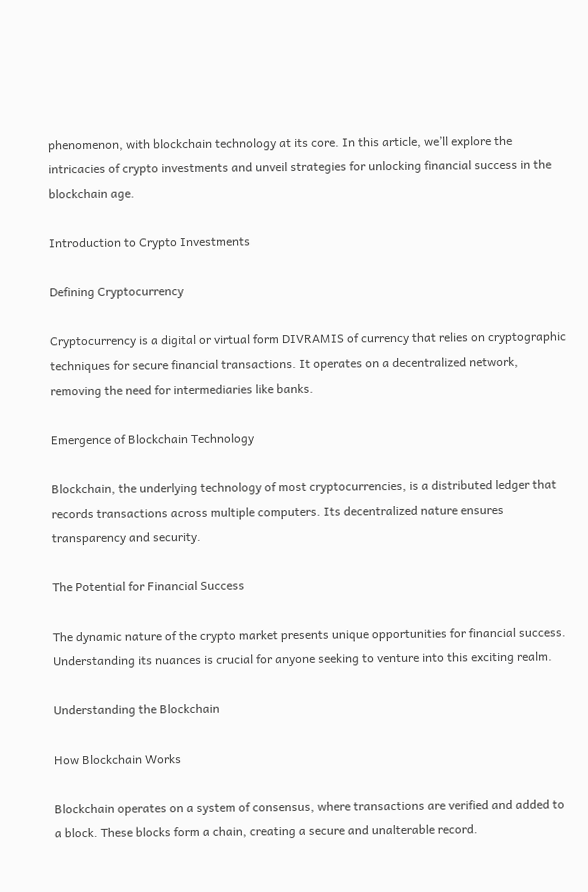phenomenon, with blockchain technology at its core. In this article, we’ll explore the intricacies of crypto investments and unveil strategies for unlocking financial success in the blockchain age.

Introduction to Crypto Investments

Defining Cryptocurrency

Cryptocurrency is a digital or virtual form DIVRAMIS of currency that relies on cryptographic techniques for secure financial transactions. It operates on a decentralized network, removing the need for intermediaries like banks.

Emergence of Blockchain Technology

Blockchain, the underlying technology of most cryptocurrencies, is a distributed ledger that records transactions across multiple computers. Its decentralized nature ensures transparency and security.

The Potential for Financial Success

The dynamic nature of the crypto market presents unique opportunities for financial success. Understanding its nuances is crucial for anyone seeking to venture into this exciting realm.

Understanding the Blockchain

How Blockchain Works

Blockchain operates on a system of consensus, where transactions are verified and added to a block. These blocks form a chain, creating a secure and unalterable record.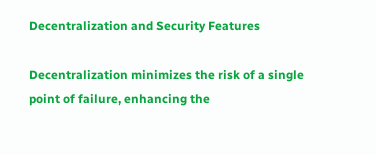Decentralization and Security Features

Decentralization minimizes the risk of a single point of failure, enhancing the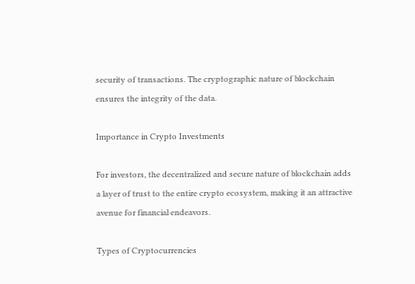security of transactions. The cryptographic nature of blockchain ensures the integrity of the data.

Importance in Crypto Investments

For investors, the decentralized and secure nature of blockchain adds a layer of trust to the entire crypto ecosystem, making it an attractive avenue for financial endeavors.

Types of Cryptocurrencies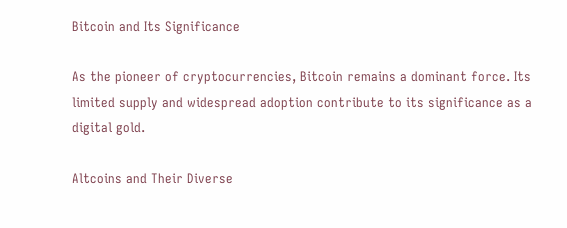Bitcoin and Its Significance

As the pioneer of cryptocurrencies, Bitcoin remains a dominant force. Its limited supply and widespread adoption contribute to its significance as a digital gold.

Altcoins and Their Diverse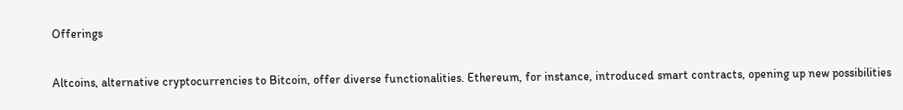Offerings

Altcoins, alternative cryptocurrencies to Bitcoin, offer diverse functionalities. Ethereum, for instance, introduced smart contracts, opening up new possibilities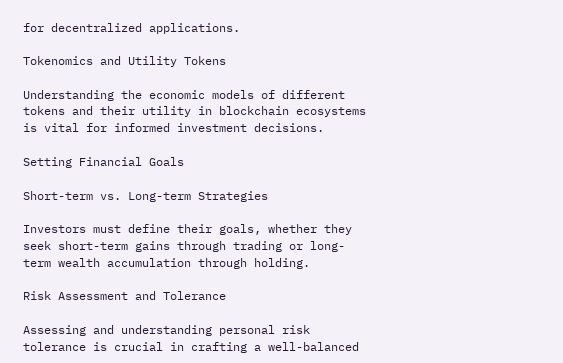for decentralized applications.

Tokenomics and Utility Tokens

Understanding the economic models of different tokens and their utility in blockchain ecosystems is vital for informed investment decisions.

Setting Financial Goals

Short-term vs. Long-term Strategies

Investors must define their goals, whether they seek short-term gains through trading or long-term wealth accumulation through holding.

Risk Assessment and Tolerance

Assessing and understanding personal risk tolerance is crucial in crafting a well-balanced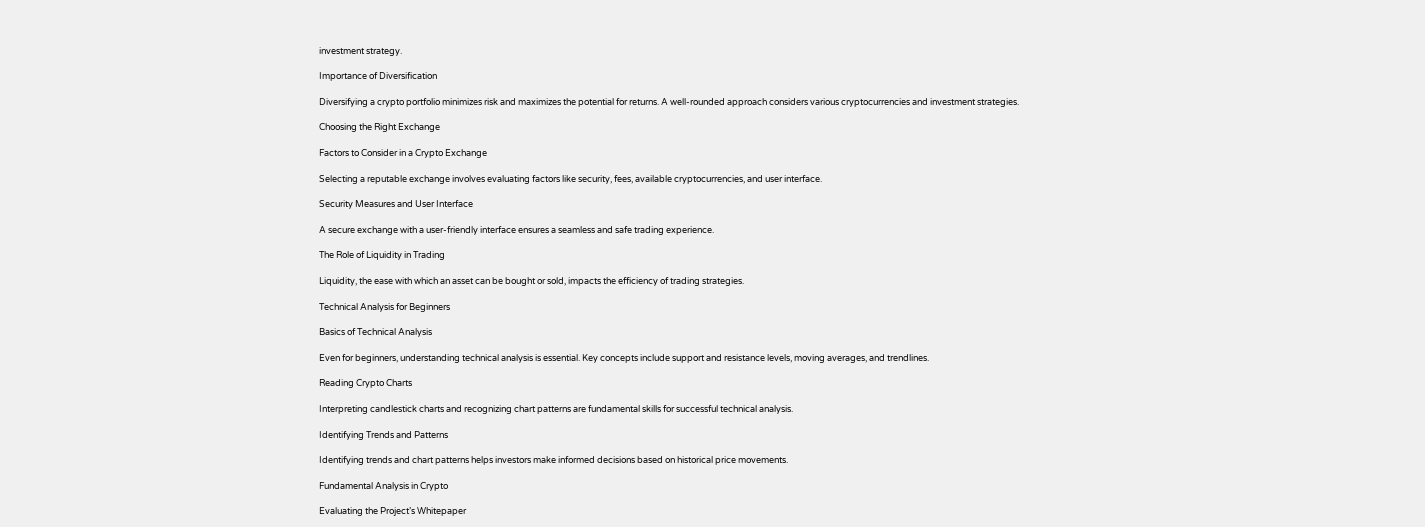investment strategy.

Importance of Diversification

Diversifying a crypto portfolio minimizes risk and maximizes the potential for returns. A well-rounded approach considers various cryptocurrencies and investment strategies.

Choosing the Right Exchange

Factors to Consider in a Crypto Exchange

Selecting a reputable exchange involves evaluating factors like security, fees, available cryptocurrencies, and user interface.

Security Measures and User Interface

A secure exchange with a user-friendly interface ensures a seamless and safe trading experience.

The Role of Liquidity in Trading

Liquidity, the ease with which an asset can be bought or sold, impacts the efficiency of trading strategies.

Technical Analysis for Beginners

Basics of Technical Analysis

Even for beginners, understanding technical analysis is essential. Key concepts include support and resistance levels, moving averages, and trendlines.

Reading Crypto Charts

Interpreting candlestick charts and recognizing chart patterns are fundamental skills for successful technical analysis.

Identifying Trends and Patterns

Identifying trends and chart patterns helps investors make informed decisions based on historical price movements.

Fundamental Analysis in Crypto

Evaluating the Project’s Whitepaper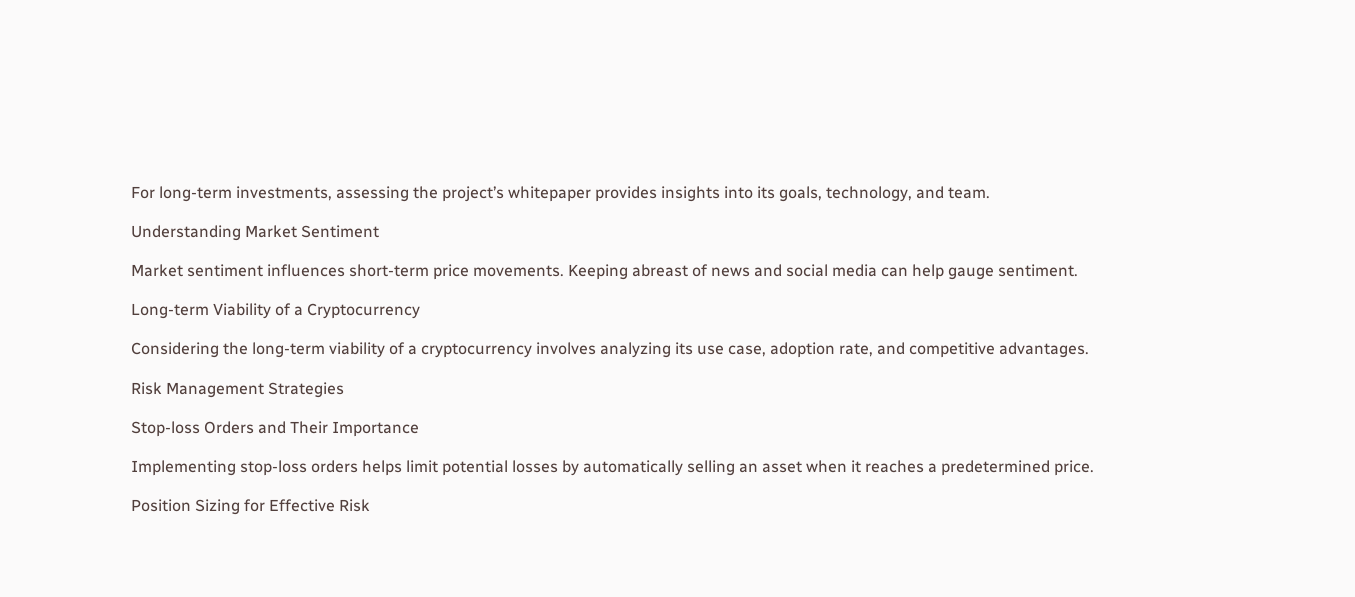For long-term investments, assessing the project’s whitepaper provides insights into its goals, technology, and team.

Understanding Market Sentiment

Market sentiment influences short-term price movements. Keeping abreast of news and social media can help gauge sentiment.

Long-term Viability of a Cryptocurrency

Considering the long-term viability of a cryptocurrency involves analyzing its use case, adoption rate, and competitive advantages.

Risk Management Strategies

Stop-loss Orders and Their Importance

Implementing stop-loss orders helps limit potential losses by automatically selling an asset when it reaches a predetermined price.

Position Sizing for Effective Risk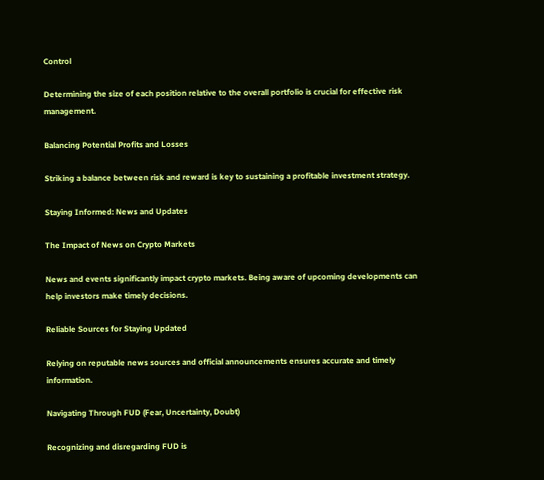Control

Determining the size of each position relative to the overall portfolio is crucial for effective risk management.

Balancing Potential Profits and Losses

Striking a balance between risk and reward is key to sustaining a profitable investment strategy.

Staying Informed: News and Updates

The Impact of News on Crypto Markets

News and events significantly impact crypto markets. Being aware of upcoming developments can help investors make timely decisions.

Reliable Sources for Staying Updated

Relying on reputable news sources and official announcements ensures accurate and timely information.

Navigating Through FUD (Fear, Uncertainty, Doubt)

Recognizing and disregarding FUD is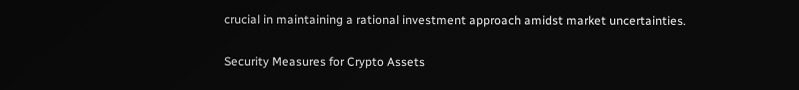crucial in maintaining a rational investment approach amidst market uncertainties.

Security Measures for Crypto Assets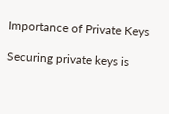Importance of Private Keys

Securing private keys is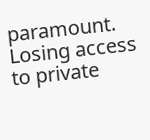paramount. Losing access to private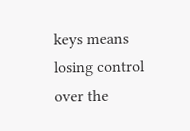keys means losing control over the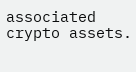associated crypto assets.